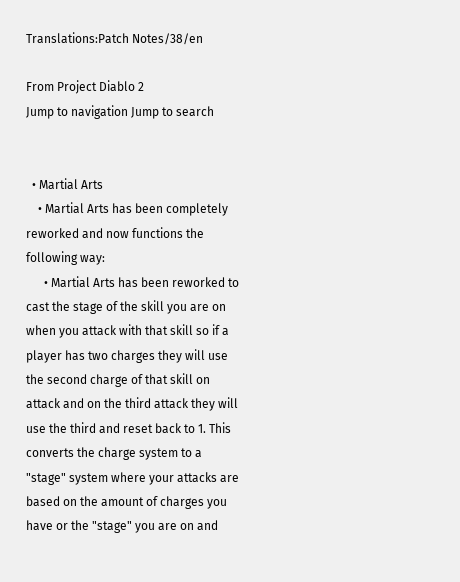Translations:Patch Notes/38/en

From Project Diablo 2
Jump to navigation Jump to search


  • Martial Arts
    • Martial Arts has been completely reworked and now functions the following way:
      • Martial Arts has been reworked to cast the stage of the skill you are on when you attack with that skill so if a player has two charges they will use the second charge of that skill on attack and on the third attack they will use the third and reset back to 1. This converts the charge system to a "stage" system where your attacks are based on the amount of charges you have or the "stage" you are on and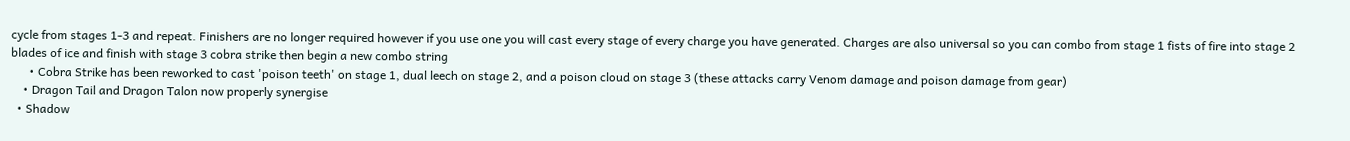cycle from stages 1-3 and repeat. Finishers are no longer required however if you use one you will cast every stage of every charge you have generated. Charges are also universal so you can combo from stage 1 fists of fire into stage 2 blades of ice and finish with stage 3 cobra strike then begin a new combo string
      • Cobra Strike has been reworked to cast 'poison teeth' on stage 1, dual leech on stage 2, and a poison cloud on stage 3 (these attacks carry Venom damage and poison damage from gear)
    • Dragon Tail and Dragon Talon now properly synergise
  • Shadow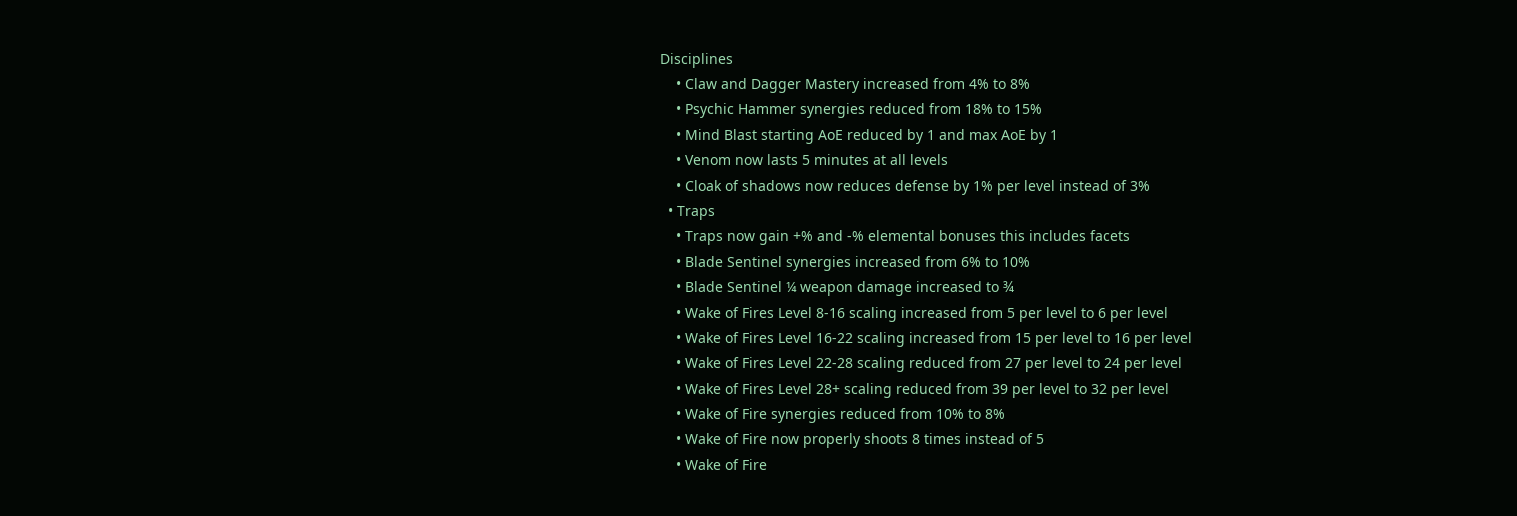Disciplines
    • Claw and Dagger Mastery increased from 4% to 8%
    • Psychic Hammer synergies reduced from 18% to 15%
    • Mind Blast starting AoE reduced by 1 and max AoE by 1
    • Venom now lasts 5 minutes at all levels
    • Cloak of shadows now reduces defense by 1% per level instead of 3%
  • Traps
    • Traps now gain +% and -% elemental bonuses this includes facets
    • Blade Sentinel synergies increased from 6% to 10%
    • Blade Sentinel ¼ weapon damage increased to ¾
    • Wake of Fires Level 8-16 scaling increased from 5 per level to 6 per level
    • Wake of Fires Level 16-22 scaling increased from 15 per level to 16 per level
    • Wake of Fires Level 22-28 scaling reduced from 27 per level to 24 per level
    • Wake of Fires Level 28+ scaling reduced from 39 per level to 32 per level
    • Wake of Fire synergies reduced from 10% to 8%
    • Wake of Fire now properly shoots 8 times instead of 5
    • Wake of Fire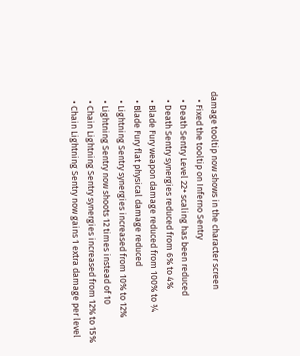damage tooltip now shows in the character screen
    • Fixed the tooltip on Inferno Sentry
    • Death Sentry Level 22+ scaling has been reduced
    • Death Sentry synergies reduced from 6% to 4%
    • Blade Fury weapon damage reduced from 100% to ¾
    • Blade Fury flat physical damage reduced
    • Lightning Sentry synergies increased from 10% to 12%
    • Lightning Sentry now shoots 12 times instead of 10
    • Chain Lightning Sentry synergies increased from 12% to 15%
    • Chain Lightning Sentry now gains 1 extra damage per level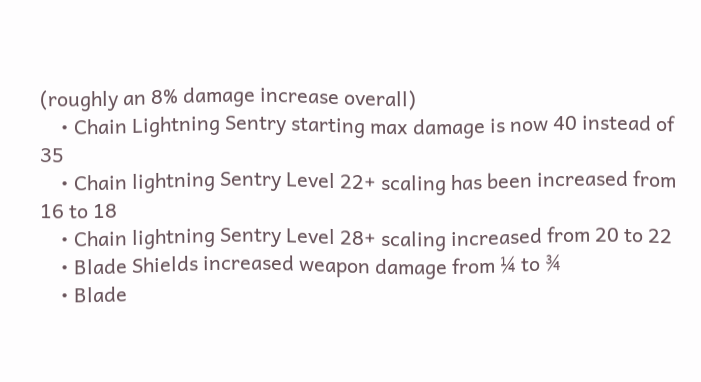(roughly an 8% damage increase overall)
    • Chain Lightning Sentry starting max damage is now 40 instead of 35
    • Chain lightning Sentry Level 22+ scaling has been increased from 16 to 18
    • Chain lightning Sentry Level 28+ scaling increased from 20 to 22
    • Blade Shields increased weapon damage from ¼ to ¾
    • Blade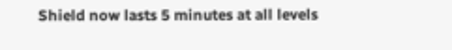Shield now lasts 5 minutes at all levels